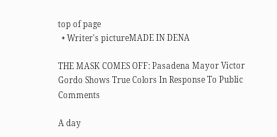top of page
  • Writer's pictureMADE IN DENA

THE MASK COMES OFF: Pasadena Mayor Victor Gordo Shows True Colors In Response To Public Comments

A day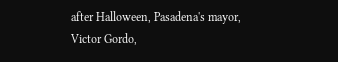after Halloween, Pasadena's mayor, Victor Gordo,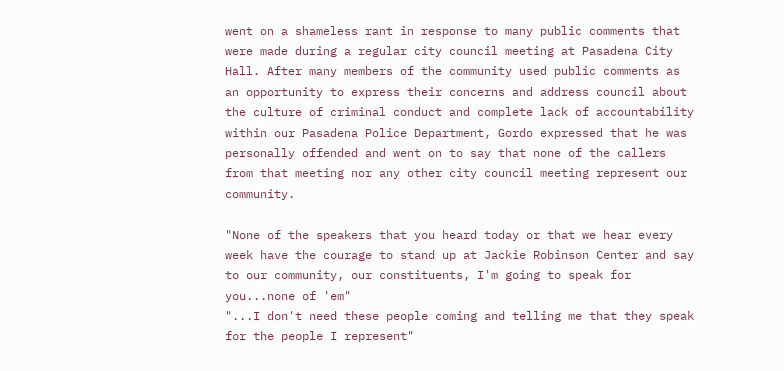went on a shameless rant in response to many public comments that were made during a regular city council meeting at Pasadena City Hall. After many members of the community used public comments as an opportunity to express their concerns and address council about the culture of criminal conduct and complete lack of accountability within our Pasadena Police Department, Gordo expressed that he was personally offended and went on to say that none of the callers from that meeting nor any other city council meeting represent our community.

"None of the speakers that you heard today or that we hear every week have the courage to stand up at Jackie Robinson Center and say to our community, our constituents, I'm going to speak for you...none of 'em"
"...I don't need these people coming and telling me that they speak for the people I represent"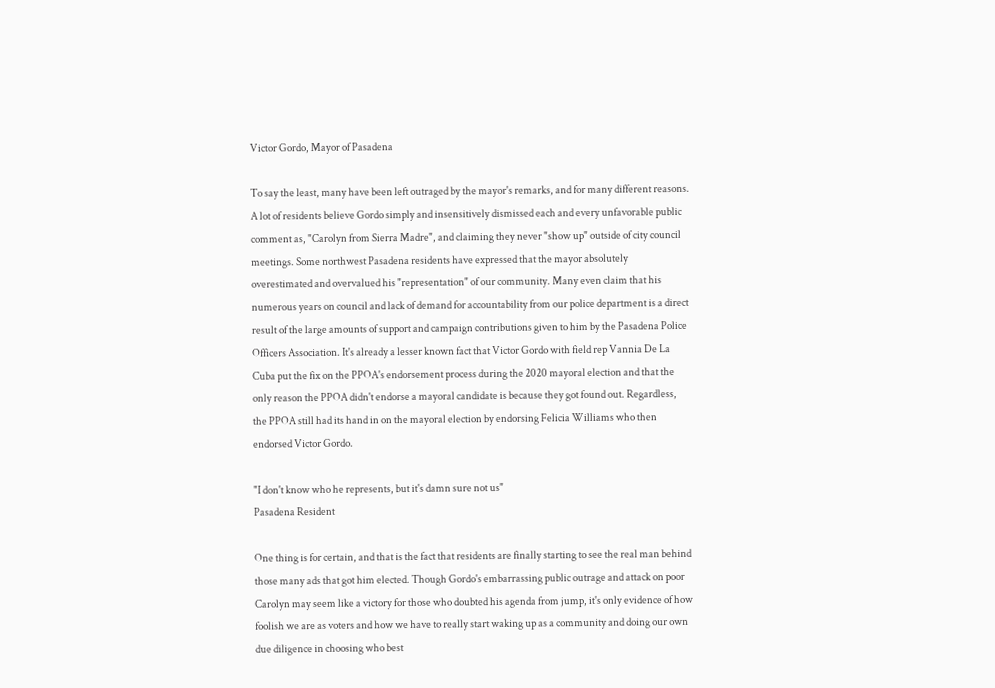Victor Gordo, Mayor of Pasadena

To say the least, many have been left outraged by the mayor's remarks, and for many different reasons. A lot of residents believe Gordo simply and insensitively dismissed each and every unfavorable public comment as, "Carolyn from Sierra Madre", and claiming they never "show up" outside of city council meetings. Some northwest Pasadena residents have expressed that the mayor absolutely overestimated and overvalued his "representation" of our community. Many even claim that his numerous years on council and lack of demand for accountability from our police department is a direct result of the large amounts of support and campaign contributions given to him by the Pasadena Police Officers Association. It's already a lesser known fact that Victor Gordo with field rep Vannia De La Cuba put the fix on the PPOA's endorsement process during the 2020 mayoral election and that the only reason the PPOA didn't endorse a mayoral candidate is because they got found out. Regardless, the PPOA still had its hand in on the mayoral election by endorsing Felicia Williams who then endorsed Victor Gordo.

"I don't know who he represents, but it's damn sure not us"
Pasadena Resident

One thing is for certain, and that is the fact that residents are finally starting to see the real man behind those many ads that got him elected. Though Gordo's embarrassing public outrage and attack on poor Carolyn may seem like a victory for those who doubted his agenda from jump, it's only evidence of how foolish we are as voters and how we have to really start waking up as a community and doing our own due diligence in choosing who best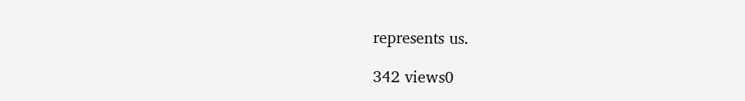represents us.

342 views0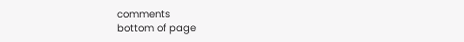comments
bottom of page